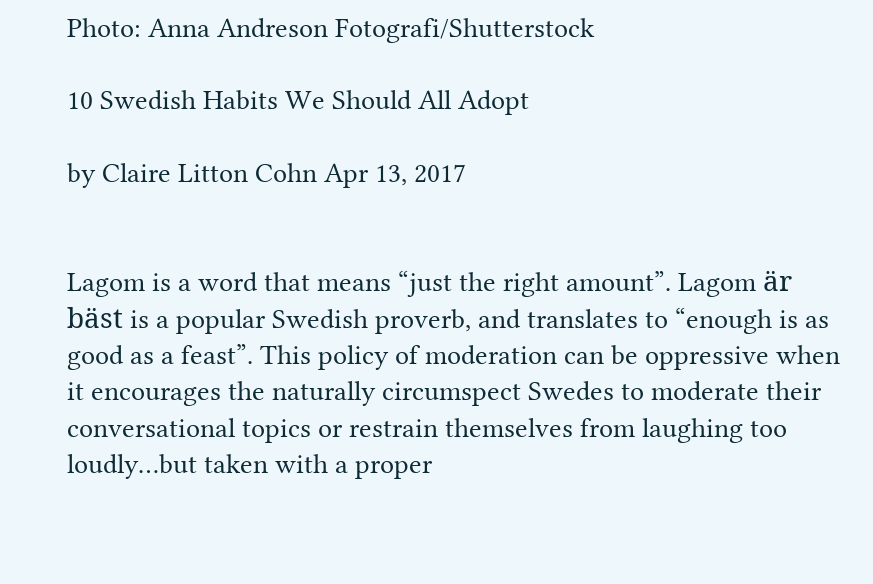Photo: Anna Andreson Fotografi/Shutterstock

10 Swedish Habits We Should All Adopt

by Claire Litton Cohn Apr 13, 2017


Lagom is a word that means “just the right amount”. Lagom är bäst is a popular Swedish proverb, and translates to “enough is as good as a feast”. This policy of moderation can be oppressive when it encourages the naturally circumspect Swedes to moderate their conversational topics or restrain themselves from laughing too loudly…but taken with a proper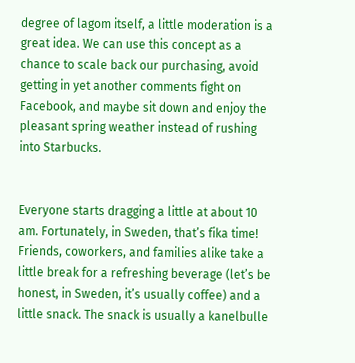degree of lagom itself, a little moderation is a great idea. We can use this concept as a chance to scale back our purchasing, avoid getting in yet another comments fight on Facebook, and maybe sit down and enjoy the pleasant spring weather instead of rushing into Starbucks.


Everyone starts dragging a little at about 10 am. Fortunately, in Sweden, that’s fika time! Friends, coworkers, and families alike take a little break for a refreshing beverage (let’s be honest, in Sweden, it’s usually coffee) and a little snack. The snack is usually a kanelbulle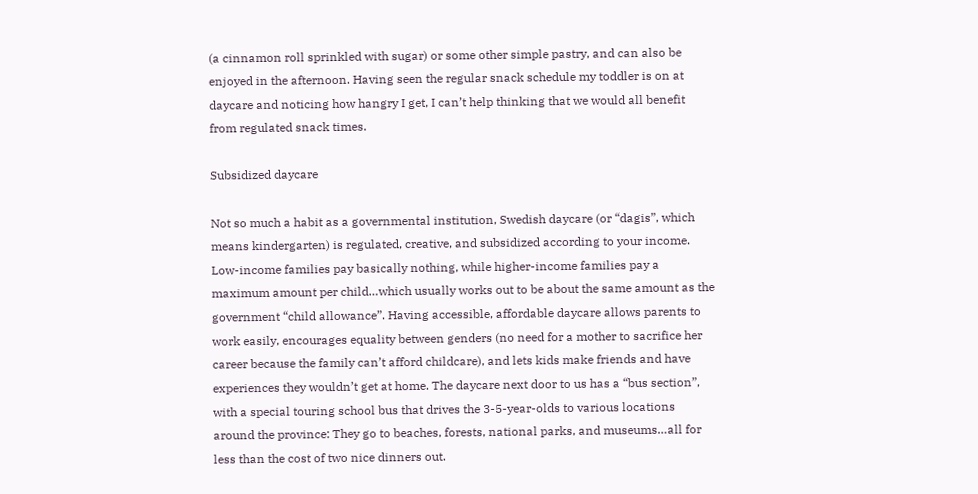(a cinnamon roll sprinkled with sugar) or some other simple pastry, and can also be enjoyed in the afternoon. Having seen the regular snack schedule my toddler is on at daycare and noticing how hangry I get, I can’t help thinking that we would all benefit from regulated snack times.

Subsidized daycare

Not so much a habit as a governmental institution, Swedish daycare (or “dagis”, which means kindergarten) is regulated, creative, and subsidized according to your income. Low-income families pay basically nothing, while higher-income families pay a maximum amount per child…which usually works out to be about the same amount as the government “child allowance”. Having accessible, affordable daycare allows parents to work easily, encourages equality between genders (no need for a mother to sacrifice her career because the family can’t afford childcare), and lets kids make friends and have experiences they wouldn’t get at home. The daycare next door to us has a “bus section”, with a special touring school bus that drives the 3-5-year-olds to various locations around the province: They go to beaches, forests, national parks, and museums…all for less than the cost of two nice dinners out.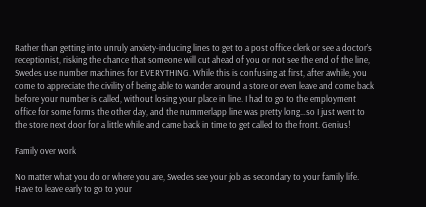Rather than getting into unruly anxiety-inducing lines to get to a post office clerk or see a doctor’s receptionist, risking the chance that someone will cut ahead of you or not see the end of the line, Swedes use number machines for EVERYTHING. While this is confusing at first, after awhile, you come to appreciate the civility of being able to wander around a store or even leave and come back before your number is called, without losing your place in line. I had to go to the employment office for some forms the other day, and the nummerlapp line was pretty long…so I just went to the store next door for a little while and came back in time to get called to the front. Genius!

Family over work

No matter what you do or where you are, Swedes see your job as secondary to your family life. Have to leave early to go to your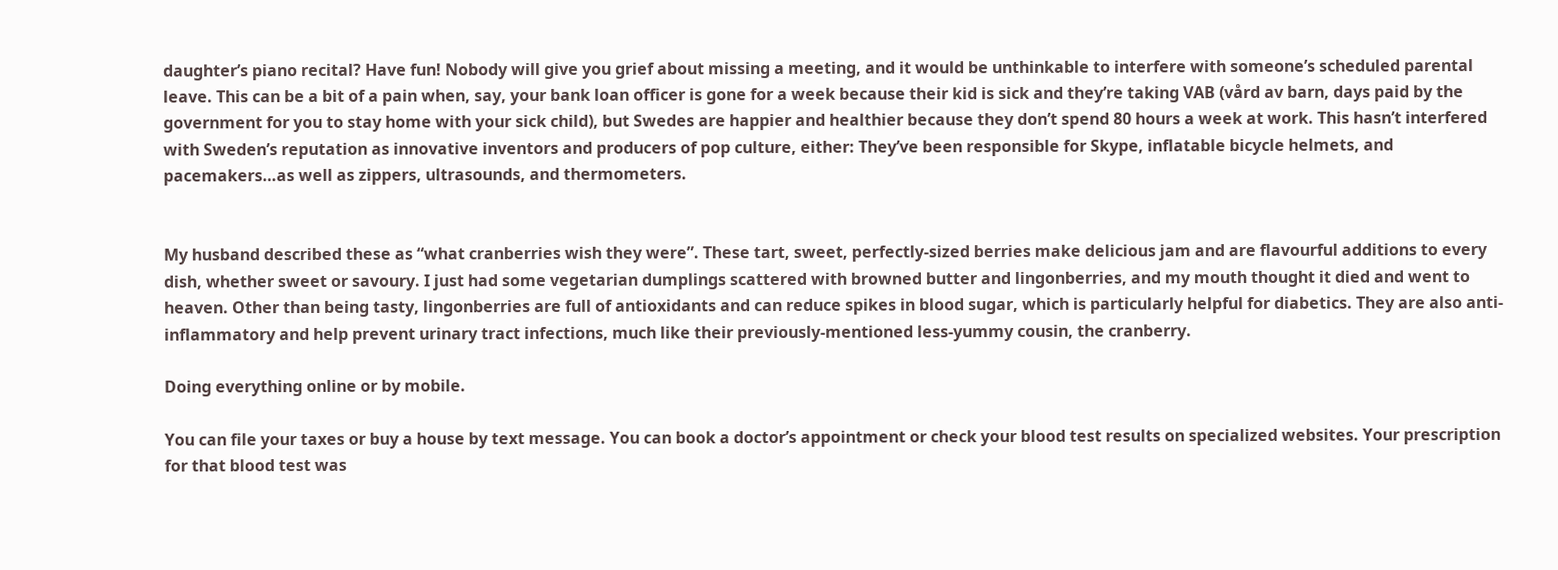daughter’s piano recital? Have fun! Nobody will give you grief about missing a meeting, and it would be unthinkable to interfere with someone’s scheduled parental leave. This can be a bit of a pain when, say, your bank loan officer is gone for a week because their kid is sick and they’re taking VAB (vård av barn, days paid by the government for you to stay home with your sick child), but Swedes are happier and healthier because they don’t spend 80 hours a week at work. This hasn’t interfered with Sweden’s reputation as innovative inventors and producers of pop culture, either: They’ve been responsible for Skype, inflatable bicycle helmets, and pacemakers…as well as zippers, ultrasounds, and thermometers.


My husband described these as “what cranberries wish they were”. These tart, sweet, perfectly-sized berries make delicious jam and are flavourful additions to every dish, whether sweet or savoury. I just had some vegetarian dumplings scattered with browned butter and lingonberries, and my mouth thought it died and went to heaven. Other than being tasty, lingonberries are full of antioxidants and can reduce spikes in blood sugar, which is particularly helpful for diabetics. They are also anti-inflammatory and help prevent urinary tract infections, much like their previously-mentioned less-yummy cousin, the cranberry.

Doing everything online or by mobile.

You can file your taxes or buy a house by text message. You can book a doctor’s appointment or check your blood test results on specialized websites. Your prescription for that blood test was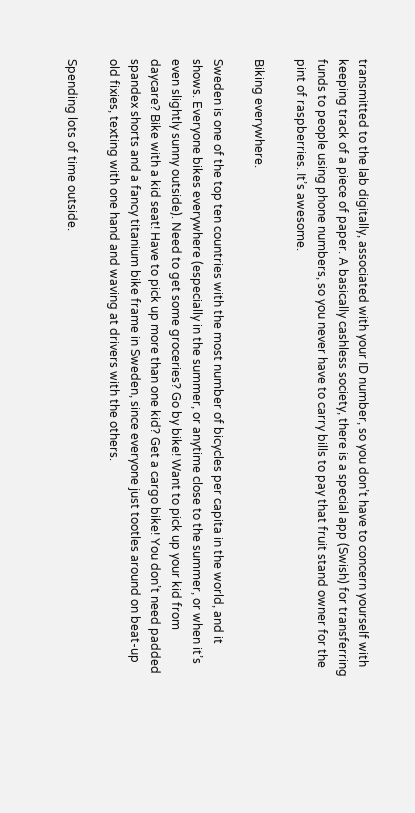transmitted to the lab digitally, associated with your ID number, so you don’t have to concern yourself with keeping track of a piece of paper. A basically cashless society, there is a special app (Swish) for transferring funds to people using phone numbers, so you never have to carry bills to pay that fruit stand owner for the pint of raspberries. It’s awesome.

Biking everywhere.

Sweden is one of the top ten countries with the most number of bicycles per capita in the world, and it shows. Everyone bikes everywhere (especially in the summer, or anytime close to the summer, or when it’s even slightly sunny outside). Need to get some groceries? Go by bike! Want to pick up your kid from daycare? Bike with a kid seat! Have to pick up more than one kid? Get a cargo bike! You don’t need padded spandex shorts and a fancy titanium bike frame in Sweden, since everyone just tootles around on beat-up old fixies, texting with one hand and waving at drivers with the others.

Spending lots of time outside.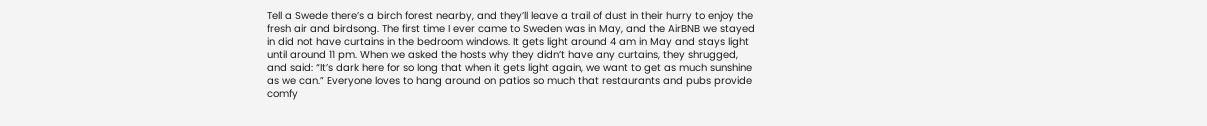Tell a Swede there’s a birch forest nearby, and they’ll leave a trail of dust in their hurry to enjoy the fresh air and birdsong. The first time I ever came to Sweden was in May, and the AirBNB we stayed in did not have curtains in the bedroom windows. It gets light around 4 am in May and stays light until around 11 pm. When we asked the hosts why they didn’t have any curtains, they shrugged, and said: “It’s dark here for so long that when it gets light again, we want to get as much sunshine as we can.” Everyone loves to hang around on patios so much that restaurants and pubs provide comfy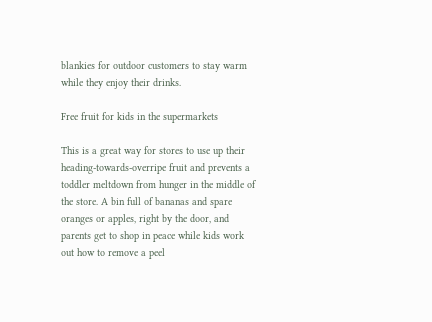blankies for outdoor customers to stay warm while they enjoy their drinks.

Free fruit for kids in the supermarkets

This is a great way for stores to use up their heading-towards-overripe fruit and prevents a toddler meltdown from hunger in the middle of the store. A bin full of bananas and spare oranges or apples, right by the door, and parents get to shop in peace while kids work out how to remove a peel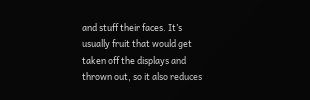and stuff their faces. It’s usually fruit that would get taken off the displays and thrown out, so it also reduces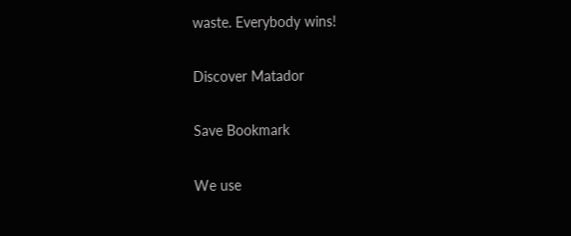waste. Everybody wins!

Discover Matador

Save Bookmark

We use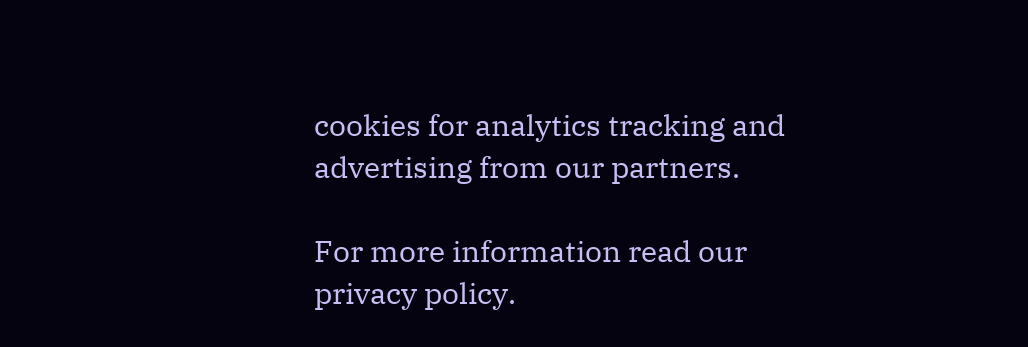cookies for analytics tracking and advertising from our partners.

For more information read our privacy policy.